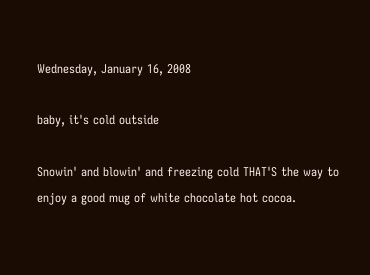Wednesday, January 16, 2008

baby, it's cold outside

Snowin' and blowin' and freezing cold THAT'S the way to enjoy a good mug of white chocolate hot cocoa.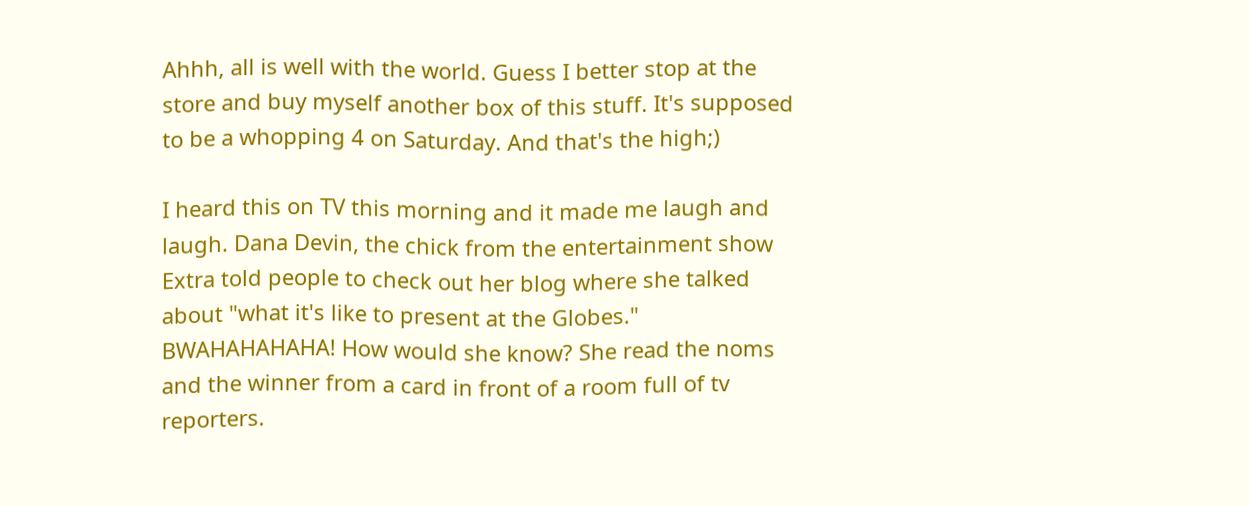Ahhh, all is well with the world. Guess I better stop at the store and buy myself another box of this stuff. It's supposed to be a whopping 4 on Saturday. And that's the high;)

I heard this on TV this morning and it made me laugh and laugh. Dana Devin, the chick from the entertainment show Extra told people to check out her blog where she talked about "what it's like to present at the Globes." BWAHAHAHAHA! How would she know? She read the noms and the winner from a card in front of a room full of tv reporters.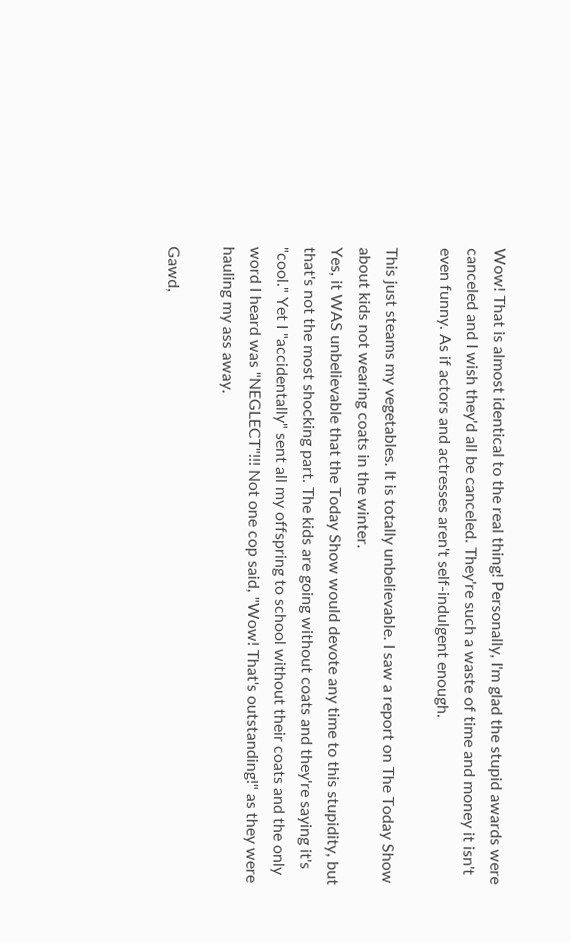Wow! That is almost identical to the real thing! Personally, I'm glad the stupid awards were canceled and I wish they'd all be canceled. They're such a waste of time and money it isn't even funny. As if actors and actresses aren't self-indulgent enough.

This just steams my vegetables. It is totally unbelievable. I saw a report on The Today Show about kids not wearing coats in the winter.
Yes, it WAS unbelievable that the Today Show would devote any time to this stupidity, but that's not the most shocking part. The kids are going without coats and they're saying it's "cool." Yet I "accidentally" sent all my offspring to school without their coats and the only word I heard was "NEGLECT"!!! Not one cop said, "Wow! That's outstanding!" as they were hauling my ass away.

Gawd,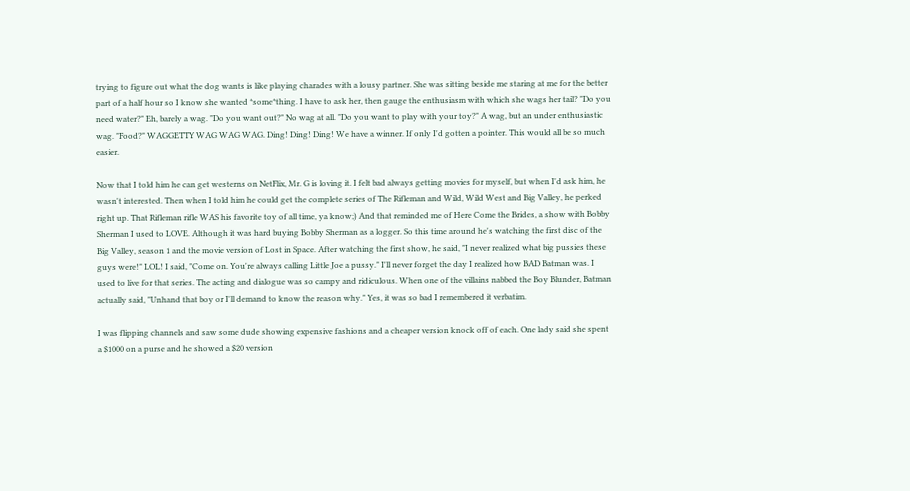trying to figure out what the dog wants is like playing charades with a lousy partner. She was sitting beside me staring at me for the better part of a half hour so I know she wanted *some*thing. I have to ask her, then gauge the enthusiasm with which she wags her tail? "Do you need water?" Eh, barely a wag. "Do you want out?" No wag at all. "Do you want to play with your toy?" A wag, but an under enthusiastic wag. "Food?" WAGGETTY WAG WAG WAG. Ding! Ding! Ding! We have a winner. If only I'd gotten a pointer. This would all be so much easier.

Now that I told him he can get westerns on NetFlix, Mr. G is loving it. I felt bad always getting movies for myself, but when I'd ask him, he wasn't interested. Then when I told him he could get the complete series of The Rifleman and Wild, Wild West and Big Valley, he perked right up. That Rifleman rifle WAS his favorite toy of all time, ya know;) And that reminded me of Here Come the Brides, a show with Bobby Sherman I used to LOVE. Although it was hard buying Bobby Sherman as a logger. So this time around he's watching the first disc of the Big Valley, season 1 and the movie version of Lost in Space. After watching the first show, he said, "I never realized what big pussies these guys were!" LOL! I said, "Come on. You're always calling Little Joe a pussy." I'll never forget the day I realized how BAD Batman was. I used to live for that series. The acting and dialogue was so campy and ridiculous. When one of the villains nabbed the Boy Blunder, Batman actually said, "Unhand that boy or I'll demand to know the reason why." Yes, it was so bad I remembered it verbatim.

I was flipping channels and saw some dude showing expensive fashions and a cheaper version knock off of each. One lady said she spent a $1000 on a purse and he showed a $20 version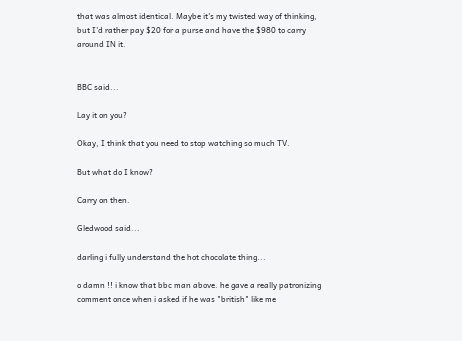that was almost identical. Maybe it's my twisted way of thinking, but I'd rather pay $20 for a purse and have the $980 to carry around IN it.


BBC said...

Lay it on you?

Okay, I think that you need to stop watching so much TV.

But what do I know?

Carry on then.

Gledwood said...

darling i fully understand the hot chocolate thing...

o damn !! i know that bbc man above. he gave a really patronizing comment once when i asked if he was "british" like me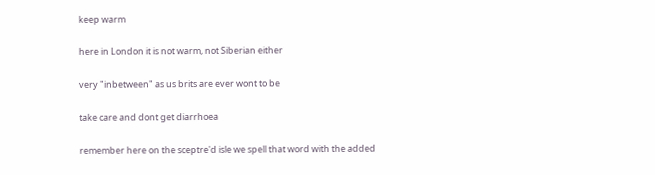keep warm

here in London it is not warm, not Siberian either

very "inbetween" as us brits are ever wont to be

take care and dont get diarrhoea

remember here on the sceptre'd isle we spell that word with the added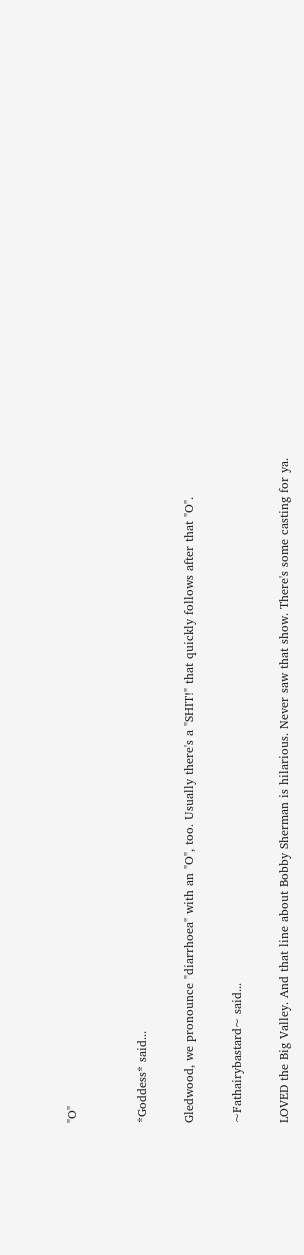"O"


*Goddess* said...

Gledwood, we pronounce "diarrhoea" with an "O", too. Usually there's a "SHIT!" that quickly follows after that "O".

~Fathairybastard~ said...

LOVED the Big Valley. And that line about Bobby Sherman is hilarious. Never saw that show. There's some casting for ya.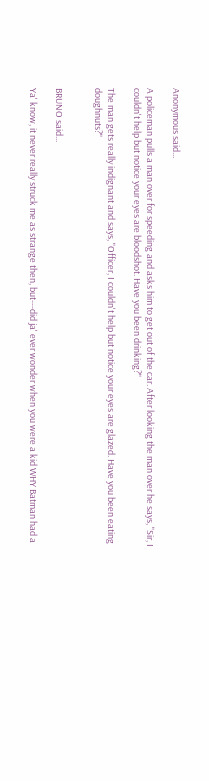Anonymous said...

A policeman pulls a man over for speeding and asks him to get out of the car. After looking the man over he says, "Sir, I couldn't help but notice your eyes are bloodshot. Have you been drinking?"

The man gets really indignant and says, "Officer, I couldn't help but notice your eyes are glazed. Have you been eating doughnuts?"


BRUNO said...

Ya' know, it never really struck me as strange then, but---did ja' ever wonder when you were a kid WHY Batman had a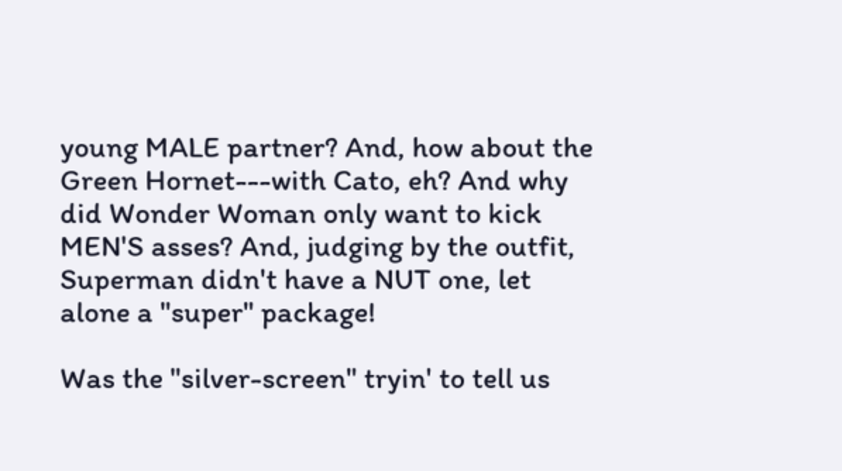young MALE partner? And, how about the Green Hornet---with Cato, eh? And why did Wonder Woman only want to kick MEN'S asses? And, judging by the outfit, Superman didn't have a NUT one, let alone a "super" package!

Was the "silver-screen" tryin' to tell us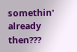somethin' already then???